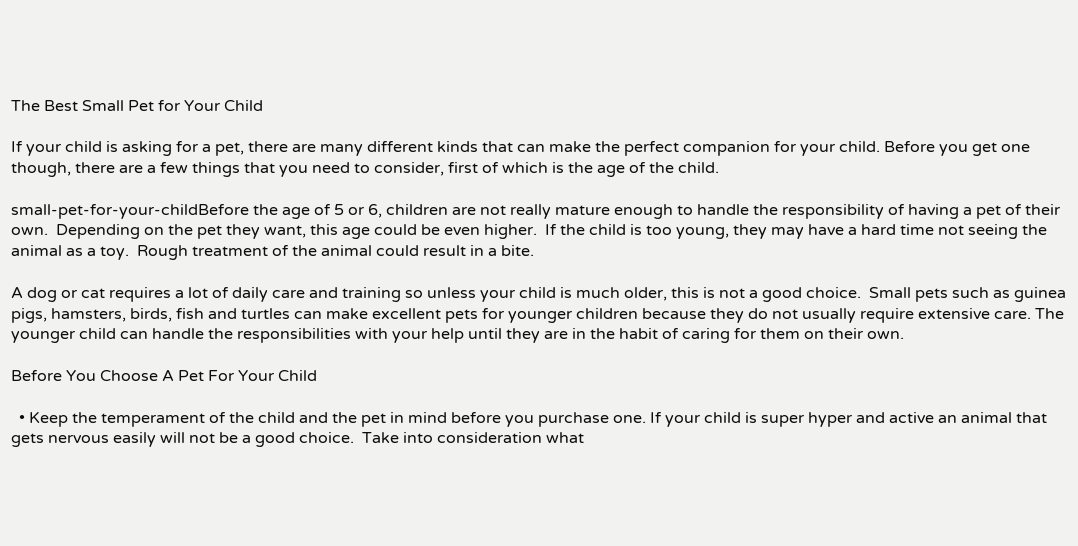The Best Small Pet for Your Child

If your child is asking for a pet, there are many different kinds that can make the perfect companion for your child. Before you get one though, there are a few things that you need to consider, first of which is the age of the child.

small-pet-for-your-childBefore the age of 5 or 6, children are not really mature enough to handle the responsibility of having a pet of their own.  Depending on the pet they want, this age could be even higher.  If the child is too young, they may have a hard time not seeing the animal as a toy.  Rough treatment of the animal could result in a bite.

A dog or cat requires a lot of daily care and training so unless your child is much older, this is not a good choice.  Small pets such as guinea pigs, hamsters, birds, fish and turtles can make excellent pets for younger children because they do not usually require extensive care. The younger child can handle the responsibilities with your help until they are in the habit of caring for them on their own.

Before You Choose A Pet For Your Child

  • Keep the temperament of the child and the pet in mind before you purchase one. If your child is super hyper and active an animal that gets nervous easily will not be a good choice.  Take into consideration what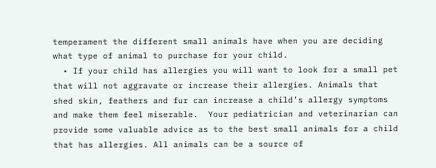temperament the different small animals have when you are deciding what type of animal to purchase for your child.
  • If your child has allergies you will want to look for a small pet that will not aggravate or increase their allergies. Animals that shed skin, feathers and fur can increase a child’s allergy symptoms and make them feel miserable.  Your pediatrician and veterinarian can provide some valuable advice as to the best small animals for a child that has allergies. All animals can be a source of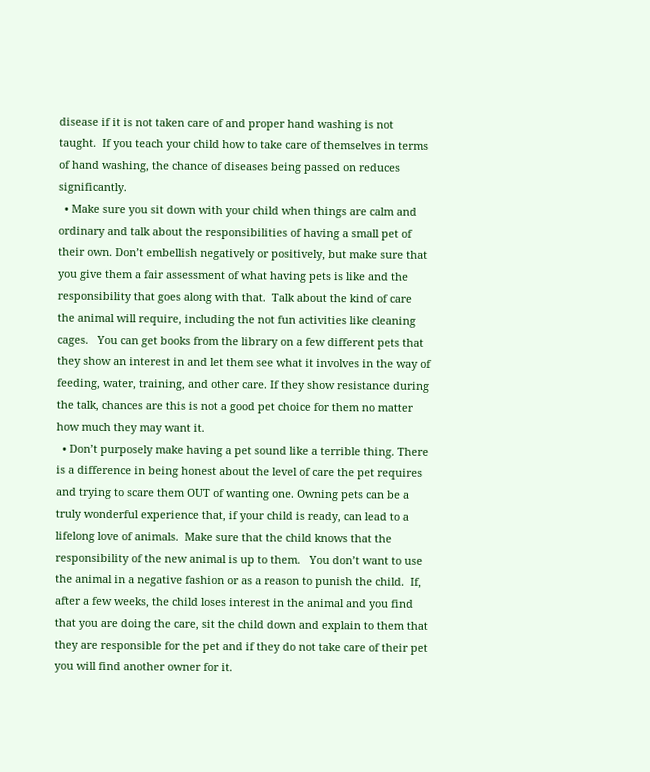disease if it is not taken care of and proper hand washing is not taught.  If you teach your child how to take care of themselves in terms of hand washing, the chance of diseases being passed on reduces significantly.
  • Make sure you sit down with your child when things are calm and ordinary and talk about the responsibilities of having a small pet of their own. Don’t embellish negatively or positively, but make sure that you give them a fair assessment of what having pets is like and the responsibility that goes along with that.  Talk about the kind of care the animal will require, including the not fun activities like cleaning cages.   You can get books from the library on a few different pets that they show an interest in and let them see what it involves in the way of feeding, water, training, and other care. If they show resistance during the talk, chances are this is not a good pet choice for them no matter how much they may want it.
  • Don’t purposely make having a pet sound like a terrible thing. There is a difference in being honest about the level of care the pet requires and trying to scare them OUT of wanting one. Owning pets can be a truly wonderful experience that, if your child is ready, can lead to a lifelong love of animals.  Make sure that the child knows that the responsibility of the new animal is up to them.   You don’t want to use the animal in a negative fashion or as a reason to punish the child.  If, after a few weeks, the child loses interest in the animal and you find that you are doing the care, sit the child down and explain to them that they are responsible for the pet and if they do not take care of their pet you will find another owner for it.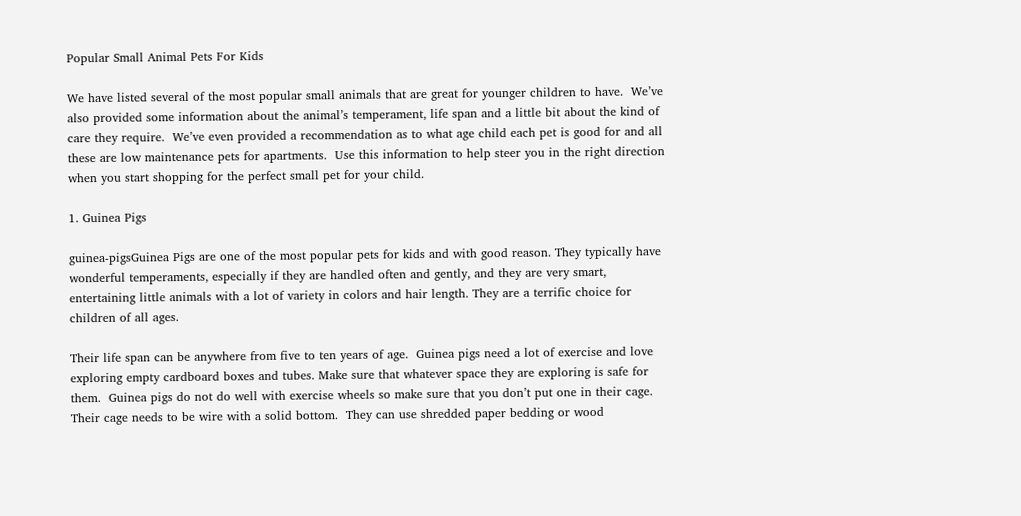Popular Small Animal Pets For Kids

We have listed several of the most popular small animals that are great for younger children to have.  We’ve also provided some information about the animal’s temperament, life span and a little bit about the kind of care they require.  We’ve even provided a recommendation as to what age child each pet is good for and all these are low maintenance pets for apartments.  Use this information to help steer you in the right direction when you start shopping for the perfect small pet for your child.

1. Guinea Pigs

guinea-pigsGuinea Pigs are one of the most popular pets for kids and with good reason. They typically have wonderful temperaments, especially if they are handled often and gently, and they are very smart, entertaining little animals with a lot of variety in colors and hair length. They are a terrific choice for children of all ages.

Their life span can be anywhere from five to ten years of age.  Guinea pigs need a lot of exercise and love exploring empty cardboard boxes and tubes. Make sure that whatever space they are exploring is safe for them.  Guinea pigs do not do well with exercise wheels so make sure that you don’t put one in their cage.  Their cage needs to be wire with a solid bottom.  They can use shredded paper bedding or wood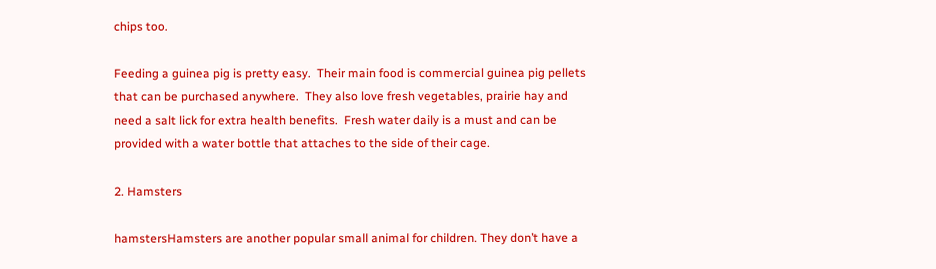chips too.

Feeding a guinea pig is pretty easy.  Their main food is commercial guinea pig pellets that can be purchased anywhere.  They also love fresh vegetables, prairie hay and need a salt lick for extra health benefits.  Fresh water daily is a must and can be provided with a water bottle that attaches to the side of their cage.

2. Hamsters

hamstersHamsters are another popular small animal for children. They don’t have a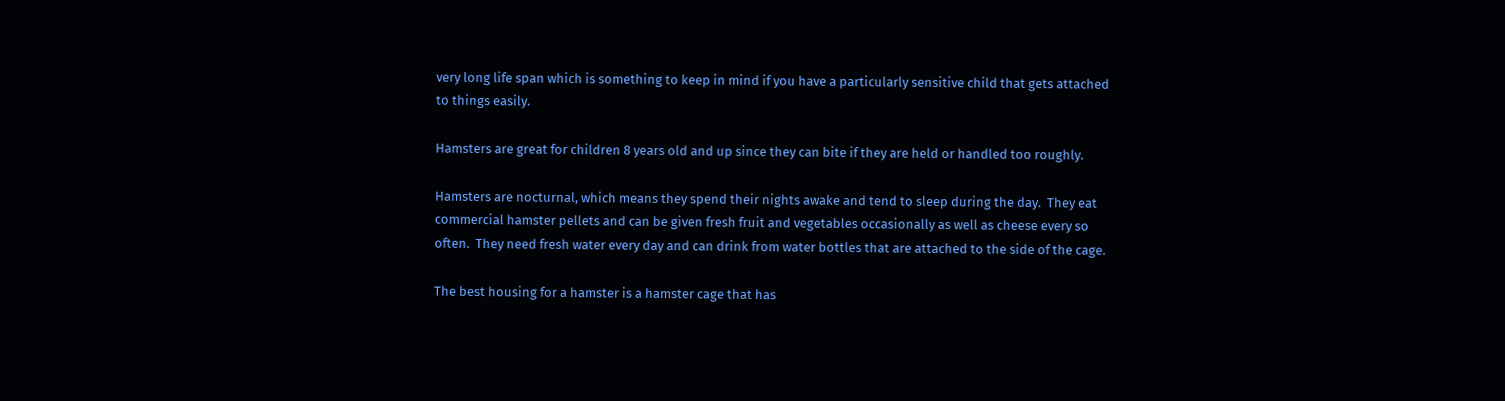very long life span which is something to keep in mind if you have a particularly sensitive child that gets attached to things easily.

Hamsters are great for children 8 years old and up since they can bite if they are held or handled too roughly.

Hamsters are nocturnal, which means they spend their nights awake and tend to sleep during the day.  They eat commercial hamster pellets and can be given fresh fruit and vegetables occasionally as well as cheese every so often.  They need fresh water every day and can drink from water bottles that are attached to the side of the cage.

The best housing for a hamster is a hamster cage that has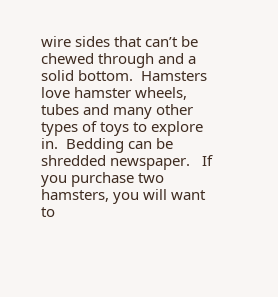wire sides that can’t be chewed through and a solid bottom.  Hamsters love hamster wheels, tubes and many other types of toys to explore in.  Bedding can be shredded newspaper.   If you purchase two hamsters, you will want to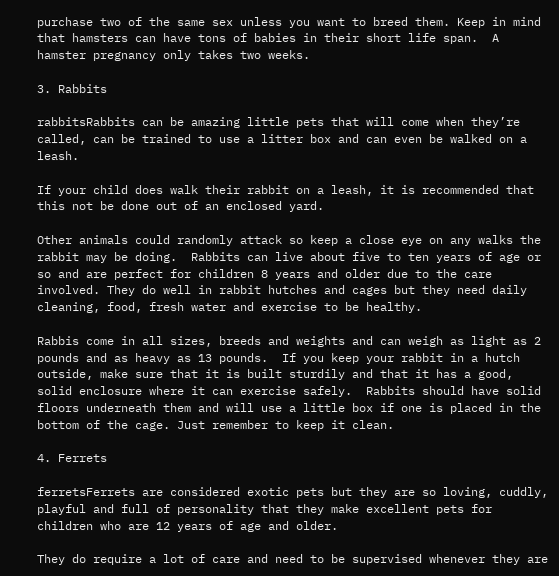purchase two of the same sex unless you want to breed them. Keep in mind that hamsters can have tons of babies in their short life span.  A hamster pregnancy only takes two weeks.

3. Rabbits

rabbitsRabbits can be amazing little pets that will come when they’re called, can be trained to use a litter box and can even be walked on a leash.

If your child does walk their rabbit on a leash, it is recommended that this not be done out of an enclosed yard.

Other animals could randomly attack so keep a close eye on any walks the rabbit may be doing.  Rabbits can live about five to ten years of age or so and are perfect for children 8 years and older due to the care involved. They do well in rabbit hutches and cages but they need daily cleaning, food, fresh water and exercise to be healthy.

Rabbis come in all sizes, breeds and weights and can weigh as light as 2 pounds and as heavy as 13 pounds.  If you keep your rabbit in a hutch outside, make sure that it is built sturdily and that it has a good, solid enclosure where it can exercise safely.  Rabbits should have solid floors underneath them and will use a little box if one is placed in the bottom of the cage. Just remember to keep it clean.

4. Ferrets

ferretsFerrets are considered exotic pets but they are so loving, cuddly, playful and full of personality that they make excellent pets for children who are 12 years of age and older.

They do require a lot of care and need to be supervised whenever they are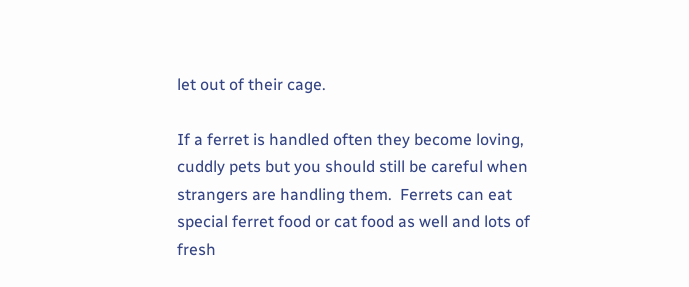let out of their cage.

If a ferret is handled often they become loving, cuddly pets but you should still be careful when strangers are handling them.  Ferrets can eat special ferret food or cat food as well and lots of fresh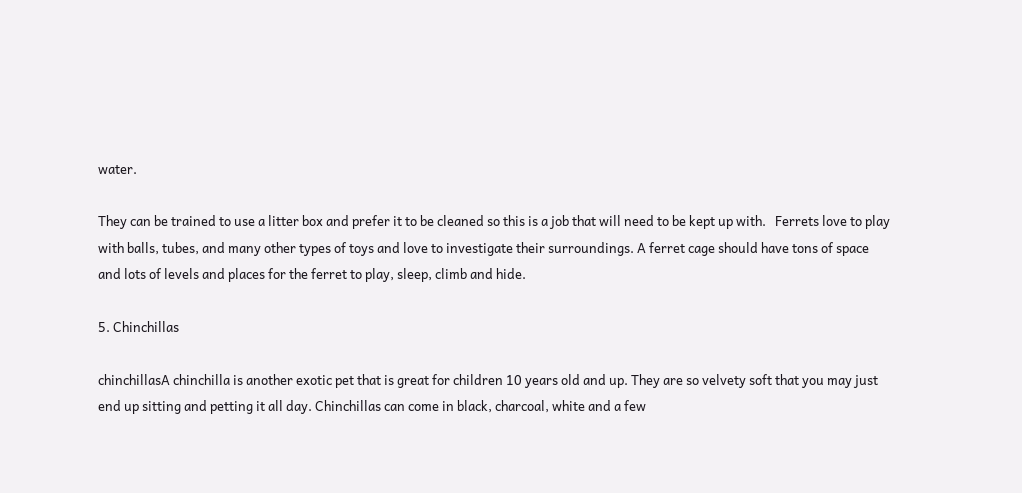water.

They can be trained to use a litter box and prefer it to be cleaned so this is a job that will need to be kept up with.   Ferrets love to play with balls, tubes, and many other types of toys and love to investigate their surroundings. A ferret cage should have tons of space and lots of levels and places for the ferret to play, sleep, climb and hide.

5. Chinchillas

chinchillasA chinchilla is another exotic pet that is great for children 10 years old and up. They are so velvety soft that you may just end up sitting and petting it all day. Chinchillas can come in black, charcoal, white and a few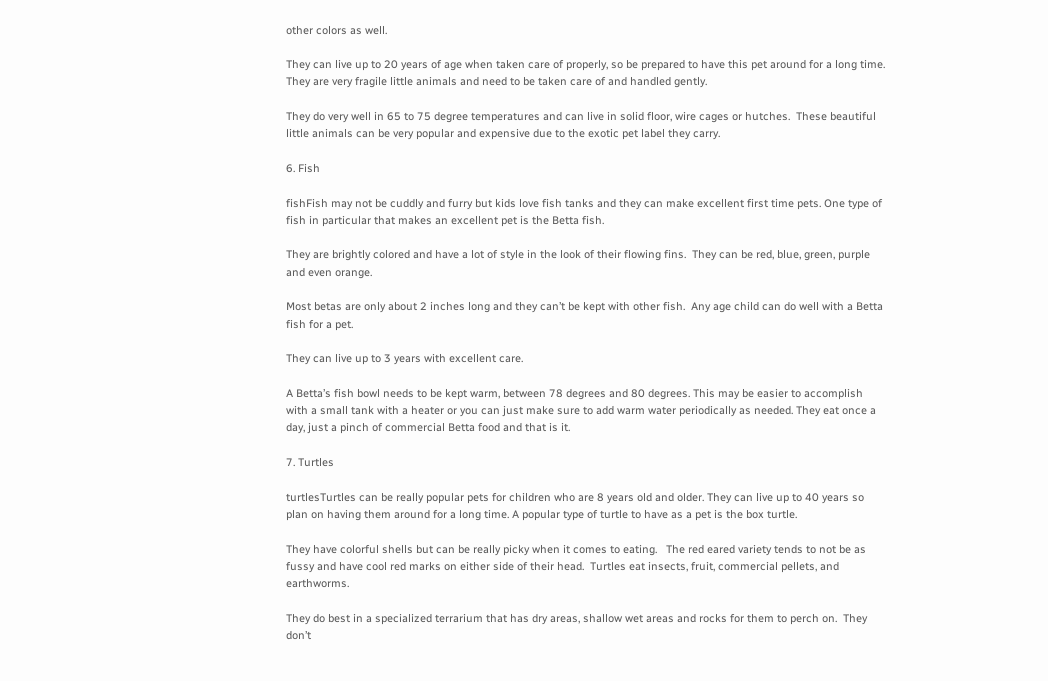other colors as well.

They can live up to 20 years of age when taken care of properly, so be prepared to have this pet around for a long time.  They are very fragile little animals and need to be taken care of and handled gently.

They do very well in 65 to 75 degree temperatures and can live in solid floor, wire cages or hutches.  These beautiful little animals can be very popular and expensive due to the exotic pet label they carry.

6. Fish

fishFish may not be cuddly and furry but kids love fish tanks and they can make excellent first time pets. One type of fish in particular that makes an excellent pet is the Betta fish.

They are brightly colored and have a lot of style in the look of their flowing fins.  They can be red, blue, green, purple and even orange.

Most betas are only about 2 inches long and they can’t be kept with other fish.  Any age child can do well with a Betta fish for a pet.

They can live up to 3 years with excellent care.

A Betta’s fish bowl needs to be kept warm, between 78 degrees and 80 degrees. This may be easier to accomplish with a small tank with a heater or you can just make sure to add warm water periodically as needed. They eat once a day, just a pinch of commercial Betta food and that is it.

7. Turtles

turtlesTurtles can be really popular pets for children who are 8 years old and older. They can live up to 40 years so plan on having them around for a long time. A popular type of turtle to have as a pet is the box turtle.

They have colorful shells but can be really picky when it comes to eating.   The red eared variety tends to not be as fussy and have cool red marks on either side of their head.  Turtles eat insects, fruit, commercial pellets, and earthworms.

They do best in a specialized terrarium that has dry areas, shallow wet areas and rocks for them to perch on.  They don’t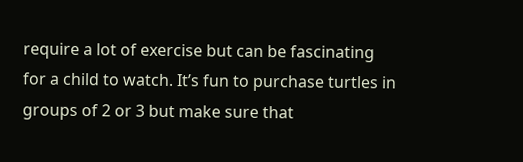require a lot of exercise but can be fascinating for a child to watch. It’s fun to purchase turtles in groups of 2 or 3 but make sure that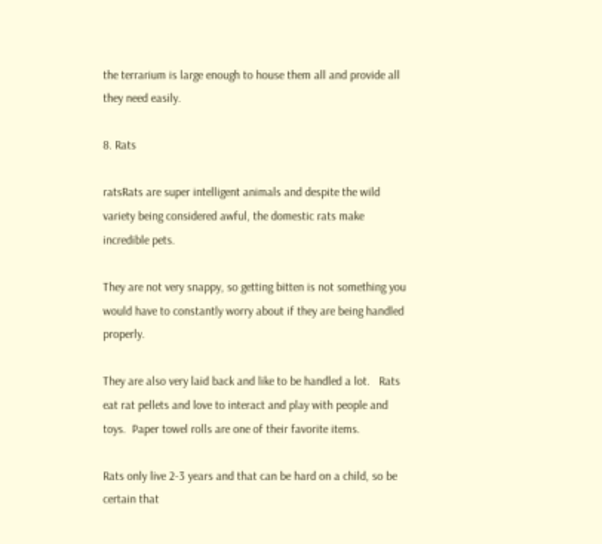the terrarium is large enough to house them all and provide all they need easily.

8. Rats

ratsRats are super intelligent animals and despite the wild variety being considered awful, the domestic rats make incredible pets.

They are not very snappy, so getting bitten is not something you would have to constantly worry about if they are being handled properly.

They are also very laid back and like to be handled a lot.   Rats eat rat pellets and love to interact and play with people and toys.  Paper towel rolls are one of their favorite items.

Rats only live 2-3 years and that can be hard on a child, so be certain that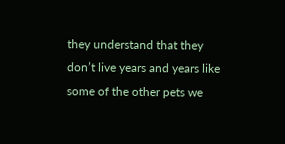they understand that they don’t live years and years like some of the other pets we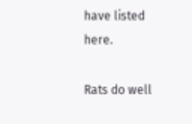have listed here.

Rats do well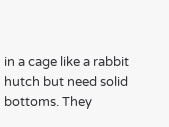in a cage like a rabbit hutch but need solid bottoms. They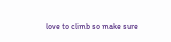love to climb so make sure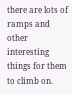there are lots of ramps and other interesting things for them to climb on.